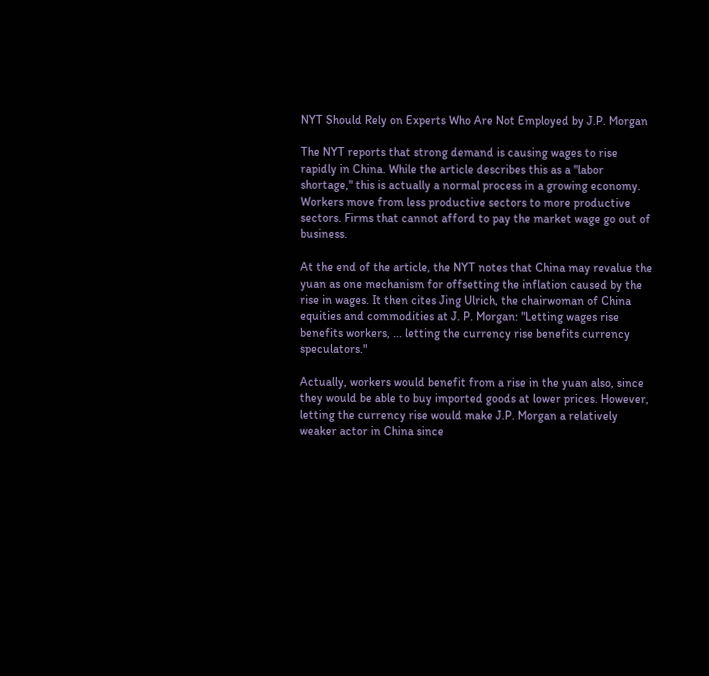NYT Should Rely on Experts Who Are Not Employed by J.P. Morgan

The NYT reports that strong demand is causing wages to rise rapidly in China. While the article describes this as a "labor shortage," this is actually a normal process in a growing economy. Workers move from less productive sectors to more productive sectors. Firms that cannot afford to pay the market wage go out of business.

At the end of the article, the NYT notes that China may revalue the yuan as one mechanism for offsetting the inflation caused by the rise in wages. It then cites Jing Ulrich, the chairwoman of China equities and commodities at J. P. Morgan: "Letting wages rise benefits workers, ... letting the currency rise benefits currency speculators."

Actually, workers would benefit from a rise in the yuan also, since they would be able to buy imported goods at lower prices. However, letting the currency rise would make J.P. Morgan a relatively weaker actor in China since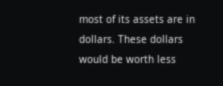most of its assets are in dollars. These dollars would be worth less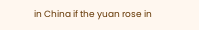in China if the yuan rose in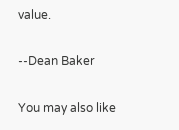value.

--Dean Baker

You may also like